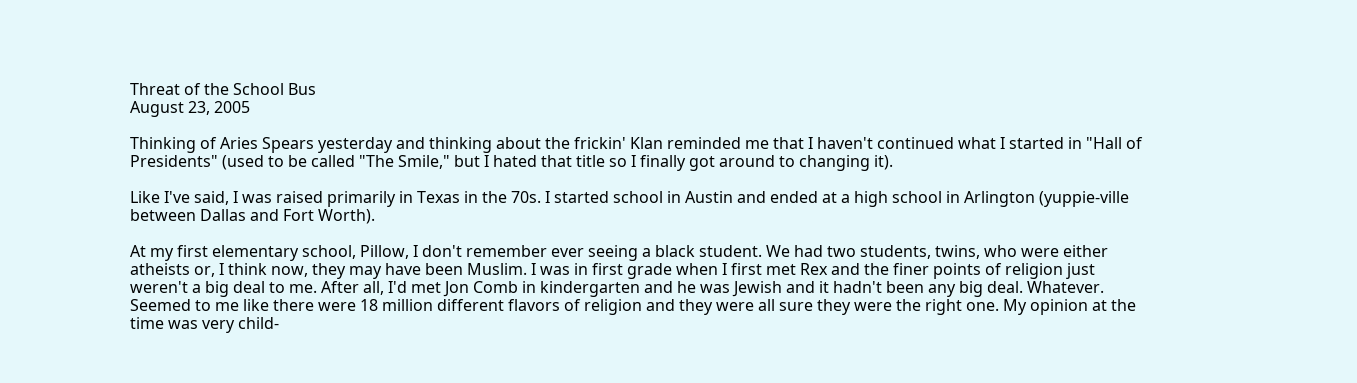Threat of the School Bus
August 23, 2005

Thinking of Aries Spears yesterday and thinking about the frickin' Klan reminded me that I haven't continued what I started in "Hall of Presidents" (used to be called "The Smile," but I hated that title so I finally got around to changing it).

Like I've said, I was raised primarily in Texas in the 70s. I started school in Austin and ended at a high school in Arlington (yuppie-ville between Dallas and Fort Worth).

At my first elementary school, Pillow, I don't remember ever seeing a black student. We had two students, twins, who were either atheists or, I think now, they may have been Muslim. I was in first grade when I first met Rex and the finer points of religion just weren't a big deal to me. After all, I'd met Jon Comb in kindergarten and he was Jewish and it hadn't been any big deal. Whatever. Seemed to me like there were 18 million different flavors of religion and they were all sure they were the right one. My opinion at the time was very child-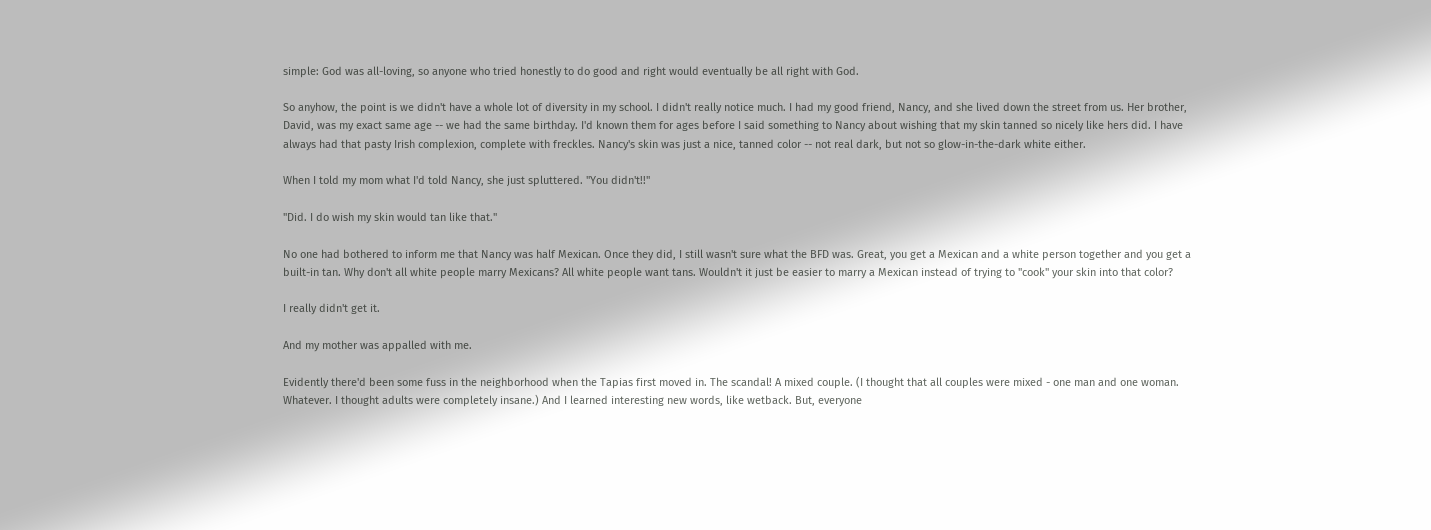simple: God was all-loving, so anyone who tried honestly to do good and right would eventually be all right with God.

So anyhow, the point is we didn't have a whole lot of diversity in my school. I didn't really notice much. I had my good friend, Nancy, and she lived down the street from us. Her brother, David, was my exact same age -- we had the same birthday. I'd known them for ages before I said something to Nancy about wishing that my skin tanned so nicely like hers did. I have always had that pasty Irish complexion, complete with freckles. Nancy's skin was just a nice, tanned color -- not real dark, but not so glow-in-the-dark white either.

When I told my mom what I'd told Nancy, she just spluttered. "You didn't!!"

"Did. I do wish my skin would tan like that."

No one had bothered to inform me that Nancy was half Mexican. Once they did, I still wasn't sure what the BFD was. Great, you get a Mexican and a white person together and you get a built-in tan. Why don't all white people marry Mexicans? All white people want tans. Wouldn't it just be easier to marry a Mexican instead of trying to "cook" your skin into that color?

I really didn't get it.

And my mother was appalled with me.

Evidently there'd been some fuss in the neighborhood when the Tapias first moved in. The scandal! A mixed couple. (I thought that all couples were mixed - one man and one woman. Whatever. I thought adults were completely insane.) And I learned interesting new words, like wetback. But, everyone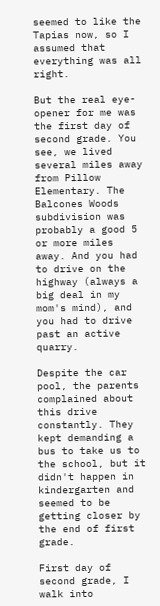seemed to like the Tapias now, so I assumed that everything was all right.

But the real eye-opener for me was the first day of second grade. You see, we lived several miles away from Pillow Elementary. The Balcones Woods subdivision was probably a good 5 or more miles away. And you had to drive on the highway (always a big deal in my mom's mind), and you had to drive past an active quarry.

Despite the car pool, the parents complained about this drive constantly. They kept demanding a bus to take us to the school, but it didn't happen in kindergarten and seemed to be getting closer by the end of first grade.

First day of second grade, I walk into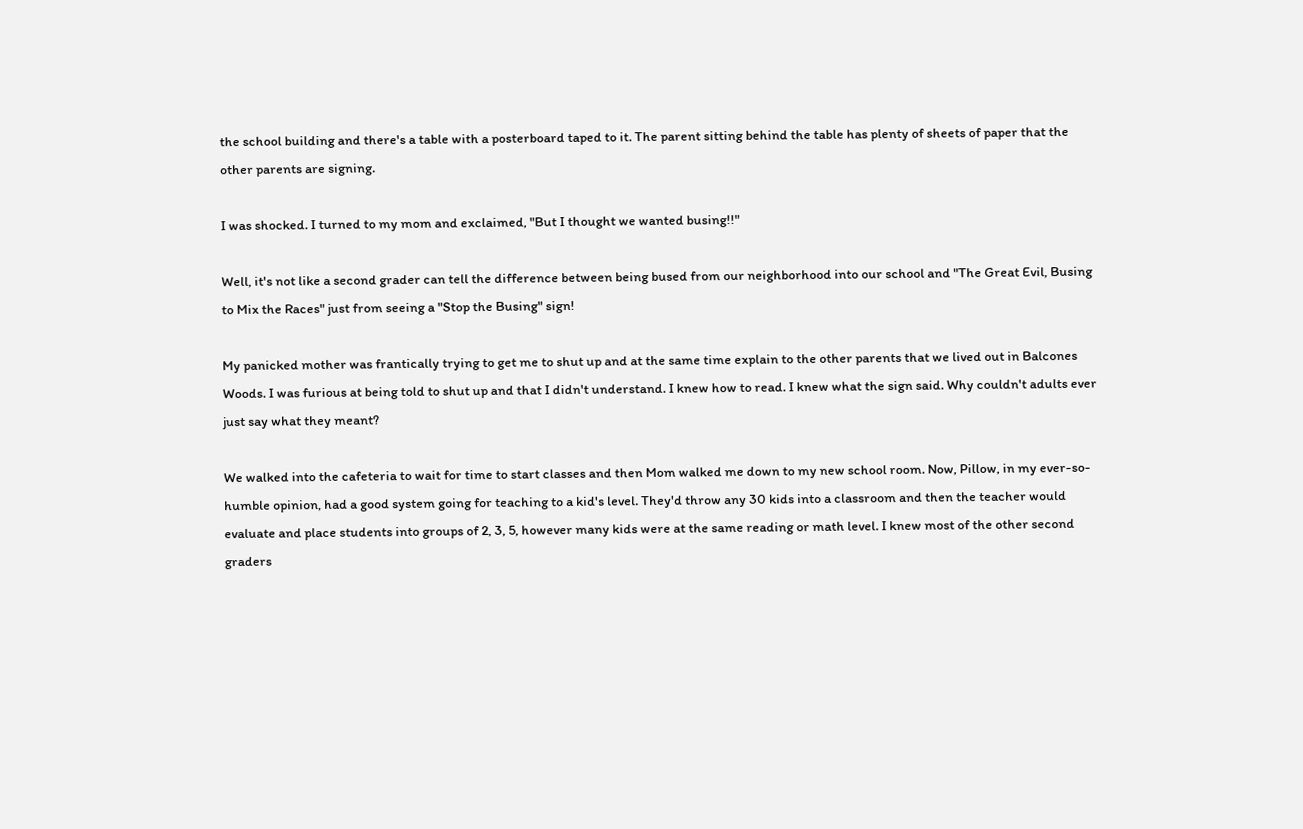the school building and there's a table with a posterboard taped to it. The parent sitting behind the table has plenty of sheets of paper that the other parents are signing.

I was shocked. I turned to my mom and exclaimed, "But I thought we wanted busing!!"

Well, it's not like a second grader can tell the difference between being bused from our neighborhood into our school and "The Great Evil, Busing to Mix the Races" just from seeing a "Stop the Busing" sign!

My panicked mother was frantically trying to get me to shut up and at the same time explain to the other parents that we lived out in Balcones Woods. I was furious at being told to shut up and that I didn't understand. I knew how to read. I knew what the sign said. Why couldn't adults ever just say what they meant?

We walked into the cafeteria to wait for time to start classes and then Mom walked me down to my new school room. Now, Pillow, in my ever-so-humble opinion, had a good system going for teaching to a kid's level. They'd throw any 30 kids into a classroom and then the teacher would evaluate and place students into groups of 2, 3, 5, however many kids were at the same reading or math level. I knew most of the other second graders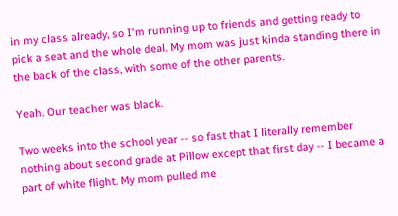in my class already, so I'm running up to friends and getting ready to pick a seat and the whole deal. My mom was just kinda standing there in the back of the class, with some of the other parents.

Yeah. Our teacher was black.

Two weeks into the school year -- so fast that I literally remember nothing about second grade at Pillow except that first day -- I became a part of white flight. My mom pulled me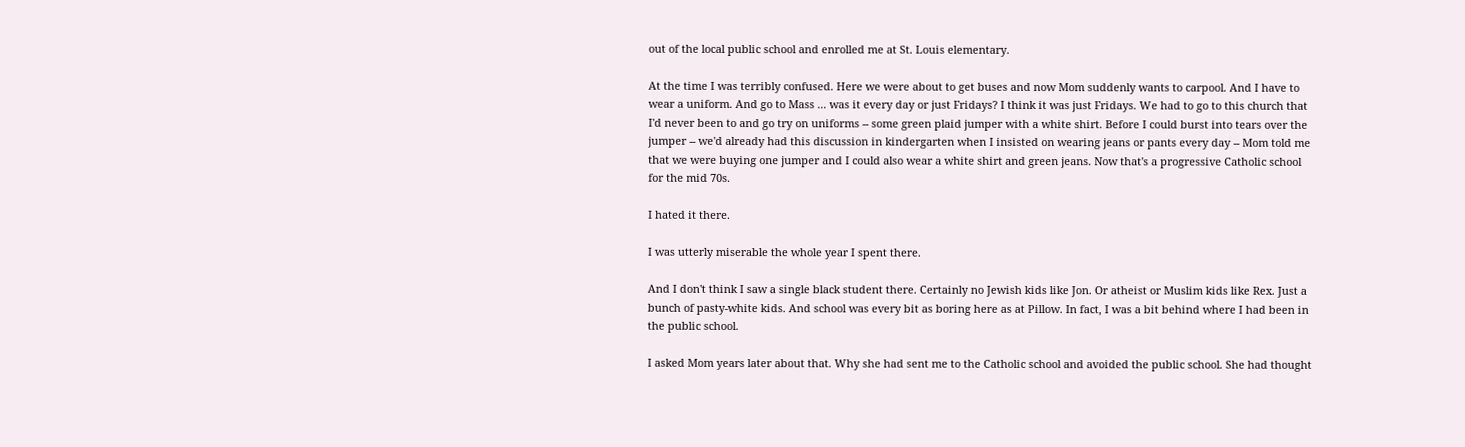out of the local public school and enrolled me at St. Louis elementary.

At the time I was terribly confused. Here we were about to get buses and now Mom suddenly wants to carpool. And I have to wear a uniform. And go to Mass ... was it every day or just Fridays? I think it was just Fridays. We had to go to this church that I'd never been to and go try on uniforms -- some green plaid jumper with a white shirt. Before I could burst into tears over the jumper -- we'd already had this discussion in kindergarten when I insisted on wearing jeans or pants every day -- Mom told me that we were buying one jumper and I could also wear a white shirt and green jeans. Now that's a progressive Catholic school for the mid 70s.

I hated it there.

I was utterly miserable the whole year I spent there.

And I don't think I saw a single black student there. Certainly no Jewish kids like Jon. Or atheist or Muslim kids like Rex. Just a bunch of pasty-white kids. And school was every bit as boring here as at Pillow. In fact, I was a bit behind where I had been in the public school.

I asked Mom years later about that. Why she had sent me to the Catholic school and avoided the public school. She had thought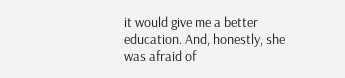it would give me a better education. And, honestly, she was afraid of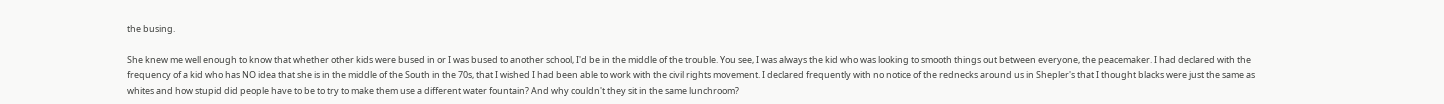the busing.

She knew me well enough to know that whether other kids were bused in or I was bused to another school, I'd be in the middle of the trouble. You see, I was always the kid who was looking to smooth things out between everyone, the peacemaker. I had declared with the frequency of a kid who has NO idea that she is in the middle of the South in the 70s, that I wished I had been able to work with the civil rights movement. I declared frequently with no notice of the rednecks around us in Shepler's that I thought blacks were just the same as whites and how stupid did people have to be to try to make them use a different water fountain? And why couldn't they sit in the same lunchroom?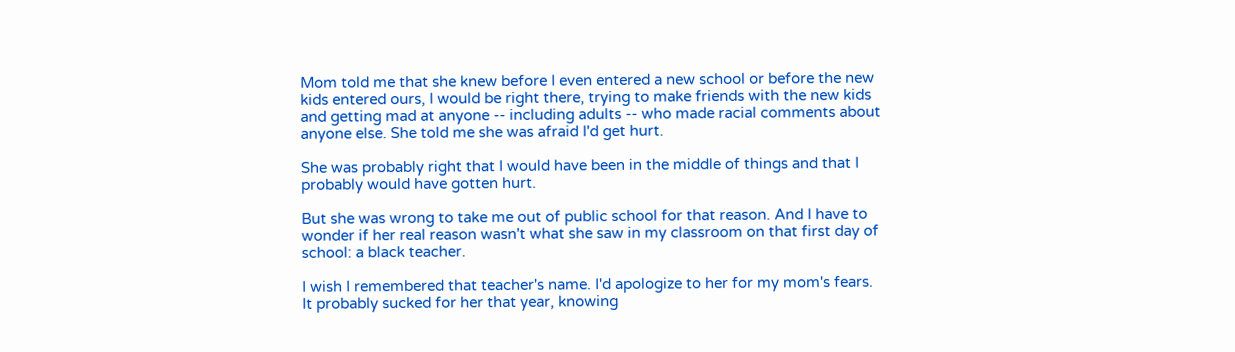Mom told me that she knew before I even entered a new school or before the new kids entered ours, I would be right there, trying to make friends with the new kids and getting mad at anyone -- including adults -- who made racial comments about anyone else. She told me she was afraid I'd get hurt.

She was probably right that I would have been in the middle of things and that I probably would have gotten hurt.

But she was wrong to take me out of public school for that reason. And I have to wonder if her real reason wasn't what she saw in my classroom on that first day of school: a black teacher.

I wish I remembered that teacher's name. I'd apologize to her for my mom's fears. It probably sucked for her that year, knowing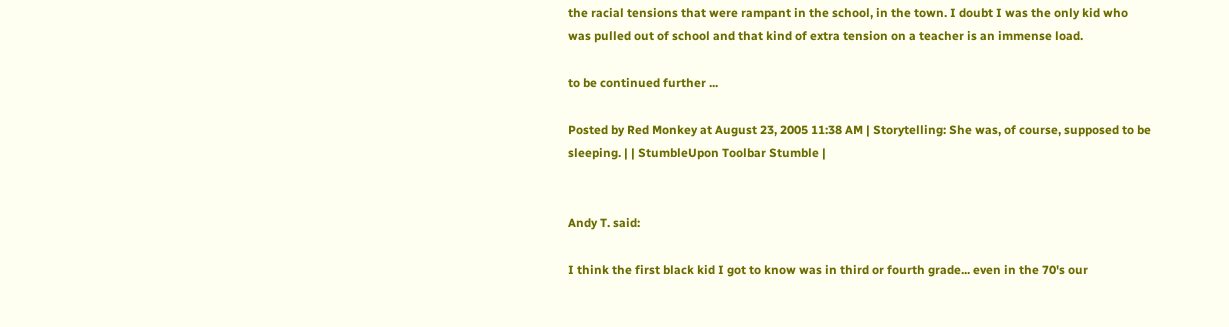the racial tensions that were rampant in the school, in the town. I doubt I was the only kid who was pulled out of school and that kind of extra tension on a teacher is an immense load.

to be continued further ...

Posted by Red Monkey at August 23, 2005 11:38 AM | Storytelling: She was, of course, supposed to be sleeping. | | StumbleUpon Toolbar Stumble |


Andy T. said:

I think the first black kid I got to know was in third or fourth grade... even in the 70's our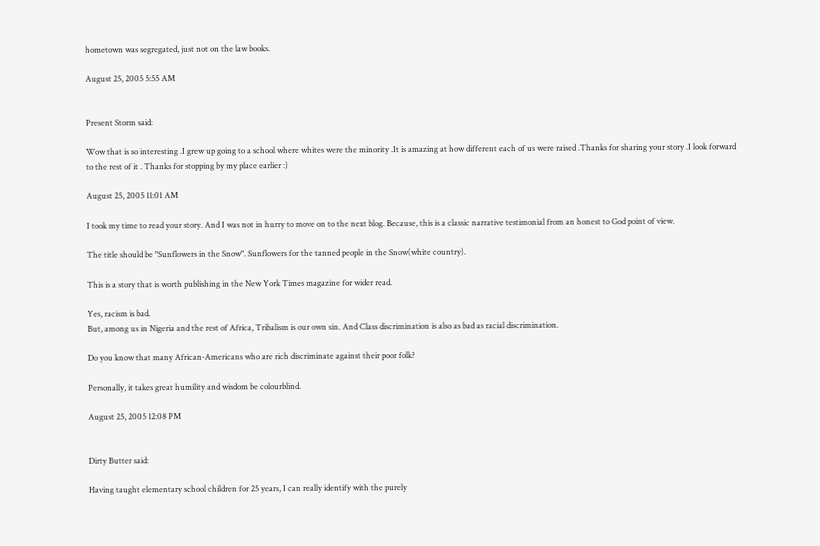hometown was segregated, just not on the law books.

August 25, 2005 5:55 AM


Present Storm said:

Wow that is so interesting .I grew up going to a school where whites were the minority .It is amazing at how different each of us were raised .Thanks for sharing your story .I look forward to the rest of it . Thanks for stopping by my place earlier :)

August 25, 2005 11:01 AM

I took my time to read your story. And I was not in hurry to move on to the next blog. Because, this is a classic narrative testimonial from an honest to God point of view.

The title should be "Sunflowers in the Snow". Sunflowers for the tanned people in the Snow(white country).

This is a story that is worth publishing in the New York Times magazine for wider read.

Yes, racism is bad.
But, among us in Nigeria and the rest of Africa, Tribalism is our own sin. And Class discrimination is also as bad as racial discrimination.

Do you know that many African-Americans who are rich discriminate against their poor folk?

Personally, it takes great humility and wisdom be colourblind.

August 25, 2005 12:08 PM


Dirty Butter said:

Having taught elementary school children for 25 years, I can really identify with the purely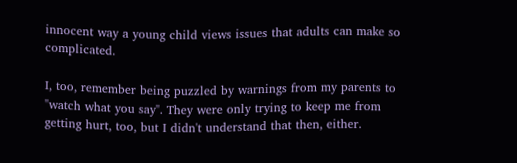innocent way a young child views issues that adults can make so complicated.

I, too, remember being puzzled by warnings from my parents to "watch what you say". They were only trying to keep me from getting hurt, too, but I didn't understand that then, either.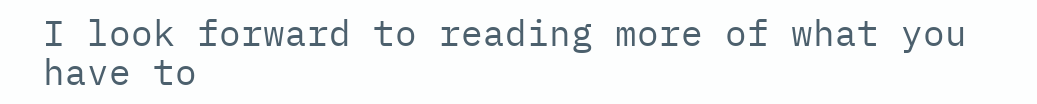I look forward to reading more of what you have to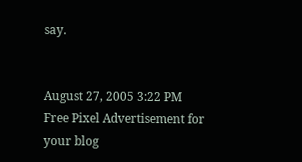say.


August 27, 2005 3:22 PM
Free Pixel Advertisement for your blog